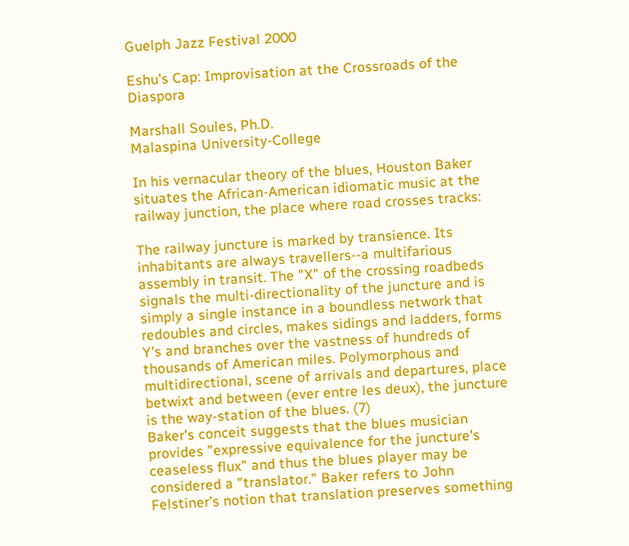Guelph Jazz Festival 2000

Eshu's Cap: Improvisation at the Crossroads of the Diaspora

Marshall Soules, Ph.D.
Malaspina University-College

In his vernacular theory of the blues, Houston Baker situates the African-American idiomatic music at the railway junction, the place where road crosses tracks:

The railway juncture is marked by transience. Its inhabitants are always travellers--a multifarious assembly in transit. The "X" of the crossing roadbeds signals the multi-directionality of the juncture and is simply a single instance in a boundless network that redoubles and circles, makes sidings and ladders, forms Y's and branches over the vastness of hundreds of thousands of American miles. Polymorphous and multidirectional, scene of arrivals and departures, place betwixt and between (ever entre les deux), the juncture is the way-station of the blues. (7)
Baker's conceit suggests that the blues musician provides "expressive equivalence for the juncture's ceaseless flux" and thus the blues player may be considered a "translator." Baker refers to John Felstiner's notion that translation preserves something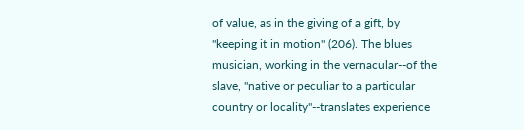of value, as in the giving of a gift, by "keeping it in motion" (206). The blues musician, working in the vernacular--of the slave, "native or peculiar to a particular country or locality"--translates experience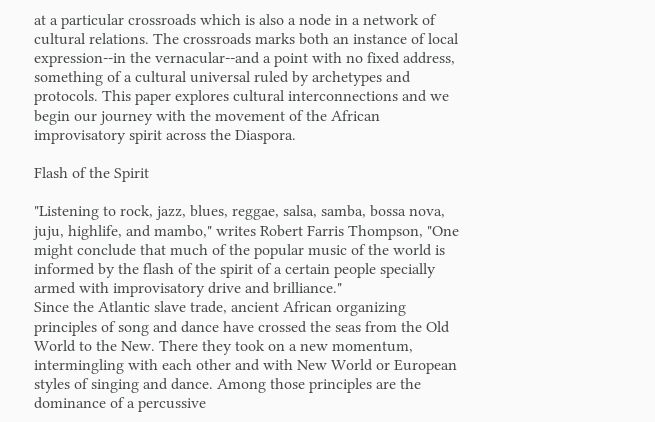at a particular crossroads which is also a node in a network of cultural relations. The crossroads marks both an instance of local expression--in the vernacular--and a point with no fixed address, something of a cultural universal ruled by archetypes and protocols. This paper explores cultural interconnections and we begin our journey with the movement of the African improvisatory spirit across the Diaspora.

Flash of the Spirit

"Listening to rock, jazz, blues, reggae, salsa, samba, bossa nova, juju, highlife, and mambo," writes Robert Farris Thompson, "One might conclude that much of the popular music of the world is informed by the flash of the spirit of a certain people specially armed with improvisatory drive and brilliance."
Since the Atlantic slave trade, ancient African organizing principles of song and dance have crossed the seas from the Old World to the New. There they took on a new momentum, intermingling with each other and with New World or European styles of singing and dance. Among those principles are the dominance of a percussive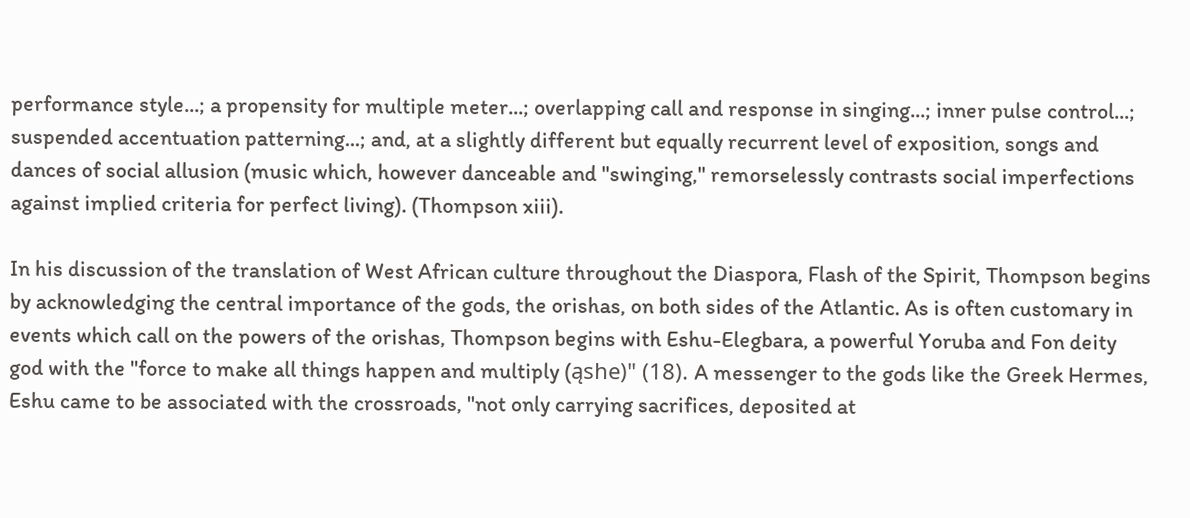performance style...; a propensity for multiple meter...; overlapping call and response in singing...; inner pulse control...; suspended accentuation patterning...; and, at a slightly different but equally recurrent level of exposition, songs and dances of social allusion (music which, however danceable and "swinging," remorselessly contrasts social imperfections against implied criteria for perfect living). (Thompson xiii).

In his discussion of the translation of West African culture throughout the Diaspora, Flash of the Spirit, Thompson begins by acknowledging the central importance of the gods, the orishas, on both sides of the Atlantic. As is often customary in events which call on the powers of the orishas, Thompson begins with Eshu-Elegbara, a powerful Yoruba and Fon deity god with the "force to make all things happen and multiply (ąshe)" (18). A messenger to the gods like the Greek Hermes, Eshu came to be associated with the crossroads, "not only carrying sacrifices, deposited at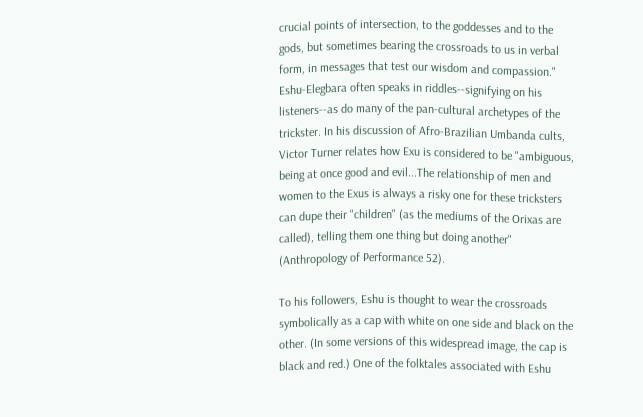crucial points of intersection, to the goddesses and to the gods, but sometimes bearing the crossroads to us in verbal form, in messages that test our wisdom and compassion." Eshu-Elegbara often speaks in riddles--signifying on his listeners--as do many of the pan-cultural archetypes of the trickster. In his discussion of Afro-Brazilian Umbanda cults, Victor Turner relates how Exu is considered to be "ambiguous, being at once good and evil...The relationship of men and women to the Exus is always a risky one for these tricksters can dupe their "children" (as the mediums of the Orixas are called), telling them one thing but doing another" (Anthropology of Performance 52).

To his followers, Eshu is thought to wear the crossroads symbolically as a cap with white on one side and black on the other. (In some versions of this widespread image, the cap is black and red.) One of the folktales associated with Eshu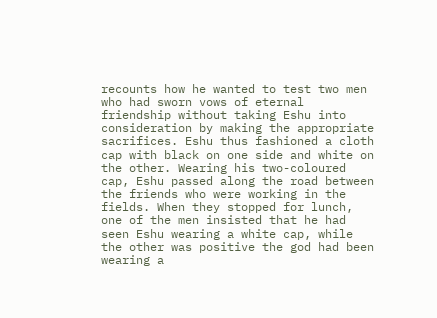recounts how he wanted to test two men who had sworn vows of eternal friendship without taking Eshu into consideration by making the appropriate sacrifices. Eshu thus fashioned a cloth cap with black on one side and white on the other. Wearing his two-coloured cap, Eshu passed along the road between the friends who were working in the fields. When they stopped for lunch, one of the men insisted that he had seen Eshu wearing a white cap, while the other was positive the god had been wearing a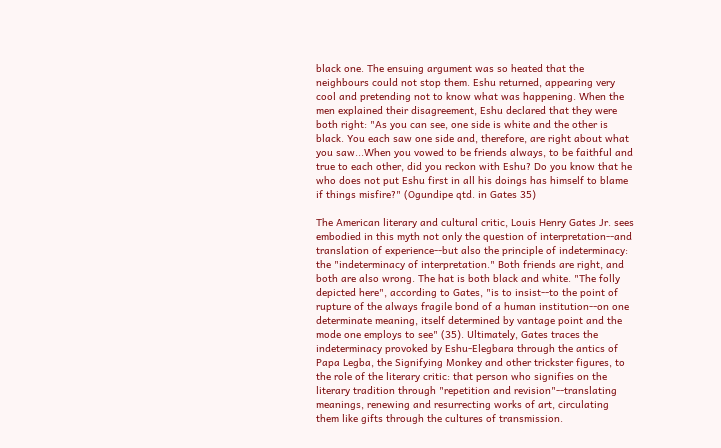black one. The ensuing argument was so heated that the neighbours could not stop them. Eshu returned, appearing very cool and pretending not to know what was happening. When the men explained their disagreement, Eshu declared that they were both right: "As you can see, one side is white and the other is black. You each saw one side and, therefore, are right about what you saw...When you vowed to be friends always, to be faithful and true to each other, did you reckon with Eshu? Do you know that he who does not put Eshu first in all his doings has himself to blame if things misfire?" (Ogundipe qtd. in Gates 35)

The American literary and cultural critic, Louis Henry Gates Jr. sees embodied in this myth not only the question of interpretation--and translation of experience--but also the principle of indeterminacy: the "indeterminacy of interpretation." Both friends are right, and both are also wrong. The hat is both black and white. "The folly depicted here", according to Gates, "is to insist--to the point of rupture of the always fragile bond of a human institution--on one determinate meaning, itself determined by vantage point and the mode one employs to see" (35). Ultimately, Gates traces the indeterminacy provoked by Eshu-Elegbara through the antics of Papa Legba, the Signifying Monkey and other trickster figures, to the role of the literary critic: that person who signifies on the literary tradition through "repetition and revision"--translating meanings, renewing and resurrecting works of art, circulating them like gifts through the cultures of transmission.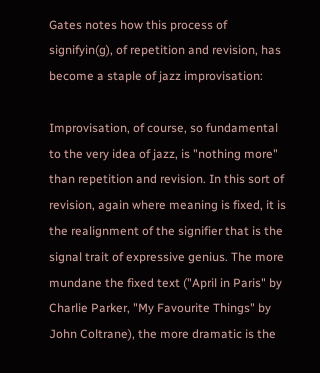Gates notes how this process of signifyin(g), of repetition and revision, has become a staple of jazz improvisation:

Improvisation, of course, so fundamental to the very idea of jazz, is "nothing more" than repetition and revision. In this sort of revision, again where meaning is fixed, it is the realignment of the signifier that is the signal trait of expressive genius. The more mundane the fixed text ("April in Paris" by Charlie Parker, "My Favourite Things" by John Coltrane), the more dramatic is the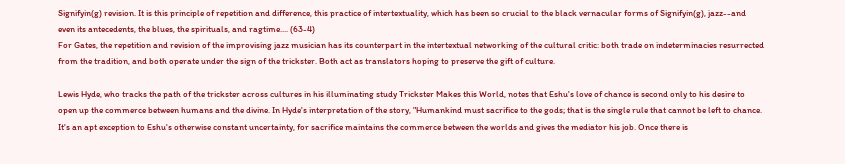Signifyin(g) revision. It is this principle of repetition and difference, this practice of intertextuality, which has been so crucial to the black vernacular forms of Signifyin(g), jazz--and even its antecedents, the blues, the spirituals, and ragtime.... (63-4)
For Gates, the repetition and revision of the improvising jazz musician has its counterpart in the intertextual networking of the cultural critic: both trade on indeterminacies resurrected from the tradition, and both operate under the sign of the trickster. Both act as translators hoping to preserve the gift of culture.

Lewis Hyde, who tracks the path of the trickster across cultures in his illuminating study Trickster Makes this World, notes that Eshu's love of chance is second only to his desire to open up the commerce between humans and the divine. In Hyde's interpretation of the story, "Humankind must sacrifice to the gods; that is the single rule that cannot be left to chance. It's an apt exception to Eshu's otherwise constant uncertainty, for sacrifice maintains the commerce between the worlds and gives the mediator his job. Once there is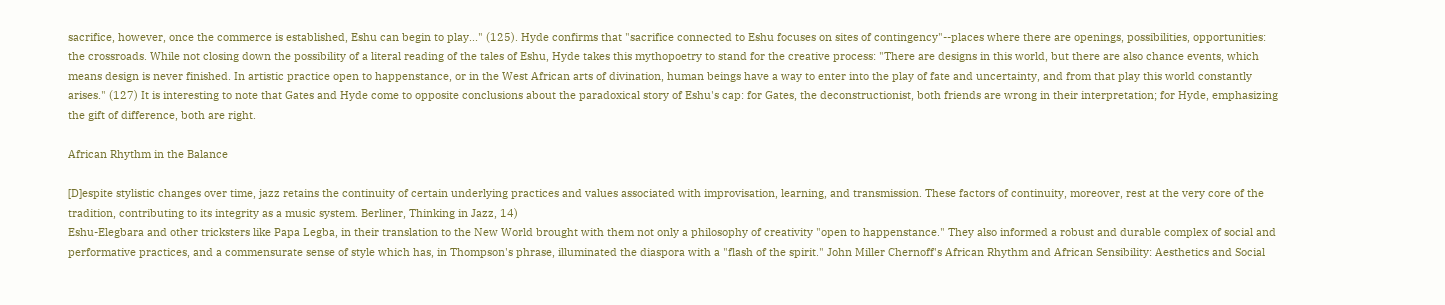sacrifice, however, once the commerce is established, Eshu can begin to play..." (125). Hyde confirms that "sacrifice connected to Eshu focuses on sites of contingency"--places where there are openings, possibilities, opportunities: the crossroads. While not closing down the possibility of a literal reading of the tales of Eshu, Hyde takes this mythopoetry to stand for the creative process: "There are designs in this world, but there are also chance events, which means design is never finished. In artistic practice open to happenstance, or in the West African arts of divination, human beings have a way to enter into the play of fate and uncertainty, and from that play this world constantly arises." (127) It is interesting to note that Gates and Hyde come to opposite conclusions about the paradoxical story of Eshu's cap: for Gates, the deconstructionist, both friends are wrong in their interpretation; for Hyde, emphasizing the gift of difference, both are right.

African Rhythm in the Balance

[D]espite stylistic changes over time, jazz retains the continuity of certain underlying practices and values associated with improvisation, learning, and transmission. These factors of continuity, moreover, rest at the very core of the tradition, contributing to its integrity as a music system. Berliner, Thinking in Jazz, 14)
Eshu-Elegbara and other tricksters like Papa Legba, in their translation to the New World brought with them not only a philosophy of creativity "open to happenstance." They also informed a robust and durable complex of social and performative practices, and a commensurate sense of style which has, in Thompson's phrase, illuminated the diaspora with a "flash of the spirit." John Miller Chernoff's African Rhythm and African Sensibility: Aesthetics and Social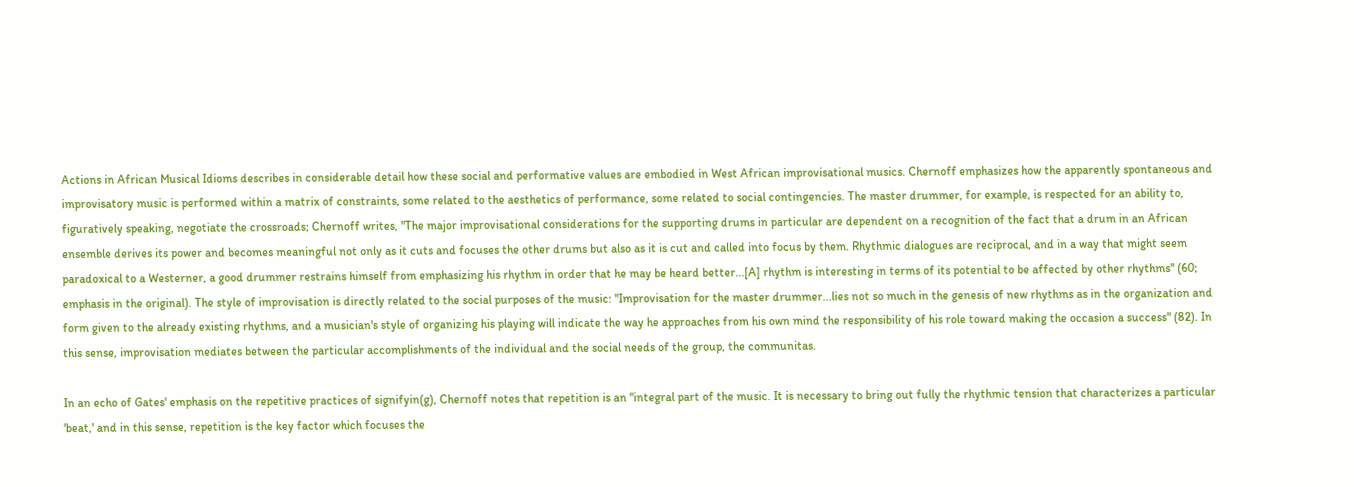Actions in African Musical Idioms describes in considerable detail how these social and performative values are embodied in West African improvisational musics. Chernoff emphasizes how the apparently spontaneous and improvisatory music is performed within a matrix of constraints, some related to the aesthetics of performance, some related to social contingencies. The master drummer, for example, is respected for an ability to, figuratively speaking, negotiate the crossroads; Chernoff writes, "The major improvisational considerations for the supporting drums in particular are dependent on a recognition of the fact that a drum in an African ensemble derives its power and becomes meaningful not only as it cuts and focuses the other drums but also as it is cut and called into focus by them. Rhythmic dialogues are reciprocal, and in a way that might seem paradoxical to a Westerner, a good drummer restrains himself from emphasizing his rhythm in order that he may be heard better...[A] rhythm is interesting in terms of its potential to be affected by other rhythms" (60; emphasis in the original). The style of improvisation is directly related to the social purposes of the music: "Improvisation for the master drummer...lies not so much in the genesis of new rhythms as in the organization and form given to the already existing rhythms, and a musician's style of organizing his playing will indicate the way he approaches from his own mind the responsibility of his role toward making the occasion a success" (82). In this sense, improvisation mediates between the particular accomplishments of the individual and the social needs of the group, the communitas.

In an echo of Gates' emphasis on the repetitive practices of signifyin(g), Chernoff notes that repetition is an "integral part of the music. It is necessary to bring out fully the rhythmic tension that characterizes a particular 'beat,' and in this sense, repetition is the key factor which focuses the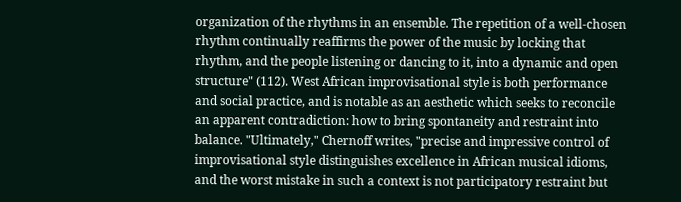organization of the rhythms in an ensemble. The repetition of a well-chosen rhythm continually reaffirms the power of the music by locking that rhythm, and the people listening or dancing to it, into a dynamic and open structure" (112). West African improvisational style is both performance and social practice, and is notable as an aesthetic which seeks to reconcile an apparent contradiction: how to bring spontaneity and restraint into balance. "Ultimately," Chernoff writes, "precise and impressive control of improvisational style distinguishes excellence in African musical idioms, and the worst mistake in such a context is not participatory restraint but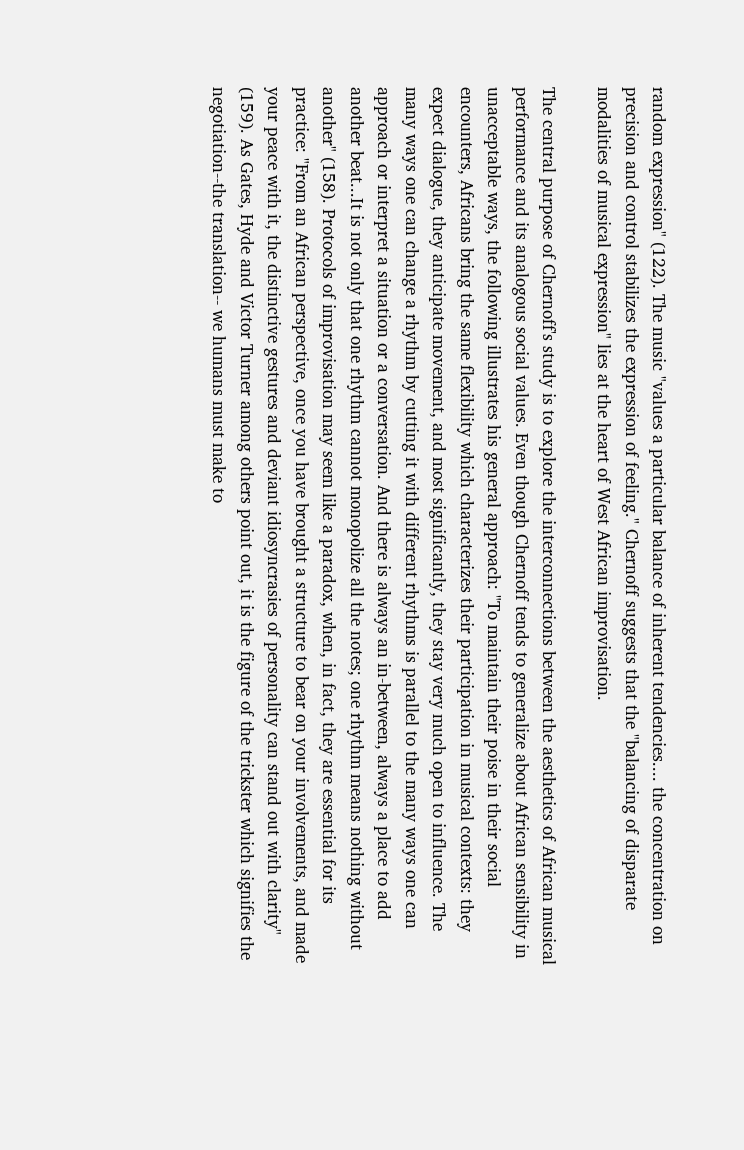random expression" (122). The music "values a particular balance of inherent tendencies.... the concentration on precision and control stabilizes the expression of feeling." Chernoff suggests that the "balancing of disparate modalities of musical expression" lies at the heart of West African improvisation.

The central purpose of Chernoff's study is to explore the interconnections between the aesthetics of African musical performance and its analogous social values. Even though Chernoff tends to generalize about African sensibility in unacceptable ways, the following illustrates his general approach: "To maintain their poise in their social encounters, Africans bring the same flexibility which characterizes their participation in musical contexts: they expect dialogue, they anticipate movement, and most significantly, they stay very much open to influence. The many ways one can change a rhythm by cutting it with different rhythms is parallel to the many ways one can approach or interpret a situation or a conversation. And there is always an in-between, always a place to add another beat...It is not only that one rhythm cannot monopolize all the notes; one rhythm means nothing without another" (158). Protocols of improvisation may seem like a paradox, when, in fact, they are essential for its practice: "From an African perspective, once you have brought a structure to bear on your involvements, and made your peace with it, the distinctive gestures and deviant idiosyncrasies of personality can stand out with clarity" (159). As Gates, Hyde and Victor Turner among others point out, it is the figure of the trickster which signifies the negotiation--the translation-- we humans must make to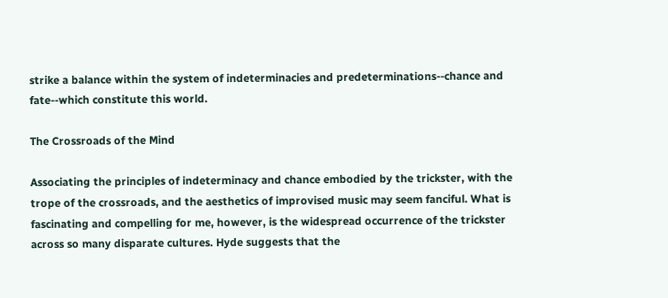strike a balance within the system of indeterminacies and predeterminations--chance and fate--which constitute this world.

The Crossroads of the Mind

Associating the principles of indeterminacy and chance embodied by the trickster, with the trope of the crossroads, and the aesthetics of improvised music may seem fanciful. What is fascinating and compelling for me, however, is the widespread occurrence of the trickster across so many disparate cultures. Hyde suggests that the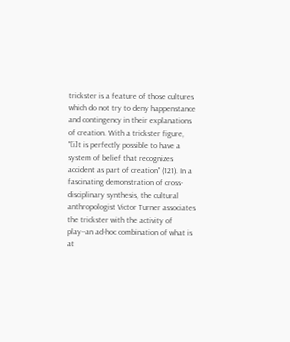trickster is a feature of those cultures which do not try to deny happenstance and contingency in their explanations of creation. With a trickster figure, "[i]t is perfectly possible to have a system of belief that recognizes accident as part of creation" (121). In a fascinating demonstration of cross-disciplinary synthesis, the cultural anthropologist Victor Turner associates the trickster with the activity of play--an ad-hoc combination of what is at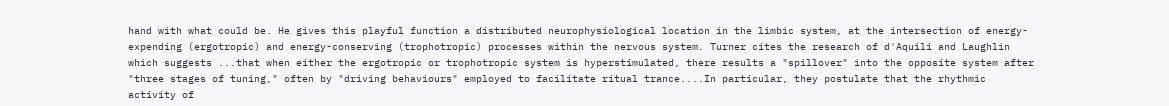hand with what could be. He gives this playful function a distributed neurophysiological location in the limbic system, at the intersection of energy-expending (ergotropic) and energy-conserving (trophotropic) processes within the nervous system. Turner cites the research of d'Aquili and Laughlin which suggests ...that when either the ergotropic or trophotropic system is hyperstimulated, there results a "spillover" into the opposite system after "three stages of tuning," often by "driving behaviours" employed to facilitate ritual trance....In particular, they postulate that the rhythmic activity of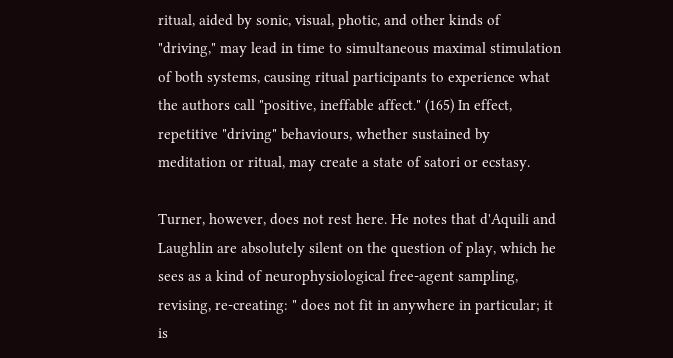ritual, aided by sonic, visual, photic, and other kinds of "driving," may lead in time to simultaneous maximal stimulation of both systems, causing ritual participants to experience what the authors call "positive, ineffable affect." (165) In effect, repetitive "driving" behaviours, whether sustained by meditation or ritual, may create a state of satori or ecstasy.

Turner, however, does not rest here. He notes that d'Aquili and Laughlin are absolutely silent on the question of play, which he sees as a kind of neurophysiological free-agent sampling, revising, re-creating: " does not fit in anywhere in particular; it is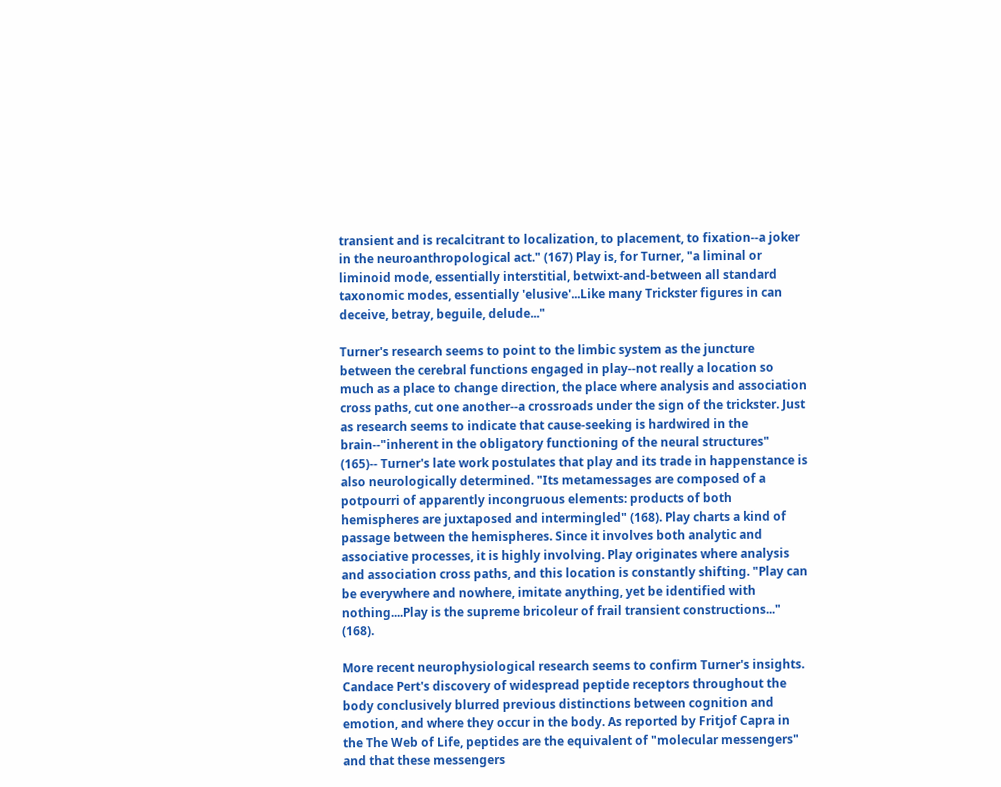transient and is recalcitrant to localization, to placement, to fixation--a joker in the neuroanthropological act." (167) Play is, for Turner, "a liminal or liminoid mode, essentially interstitial, betwixt-and-between all standard taxonomic modes, essentially 'elusive'...Like many Trickster figures in can deceive, betray, beguile, delude..."

Turner's research seems to point to the limbic system as the juncture between the cerebral functions engaged in play--not really a location so much as a place to change direction, the place where analysis and association cross paths, cut one another--a crossroads under the sign of the trickster. Just as research seems to indicate that cause-seeking is hardwired in the brain--"inherent in the obligatory functioning of the neural structures" (165)-- Turner's late work postulates that play and its trade in happenstance is also neurologically determined. "Its metamessages are composed of a potpourri of apparently incongruous elements: products of both hemispheres are juxtaposed and intermingled" (168). Play charts a kind of passage between the hemispheres. Since it involves both analytic and associative processes, it is highly involving. Play originates where analysis and association cross paths, and this location is constantly shifting. "Play can be everywhere and nowhere, imitate anything, yet be identified with nothing....Play is the supreme bricoleur of frail transient constructions..." (168).

More recent neurophysiological research seems to confirm Turner's insights. Candace Pert's discovery of widespread peptide receptors throughout the body conclusively blurred previous distinctions between cognition and emotion, and where they occur in the body. As reported by Fritjof Capra in the The Web of Life, peptides are the equivalent of "molecular messengers" and that these messengers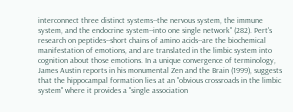interconnect three distinct systems--the nervous system, the immune system, and the endocrine system--into one single network" (282). Pert's research on peptides--short chains of amino acids--are the biochemical manifestation of emotions, and are translated in the limbic system into cognition about those emotions. In a unique convergence of terminology, James Austin reports in his monumental Zen and the Brain (1999), suggests that the hippocampal formation lies at an "obvious crossroads in the limbic system" where it provides a "single association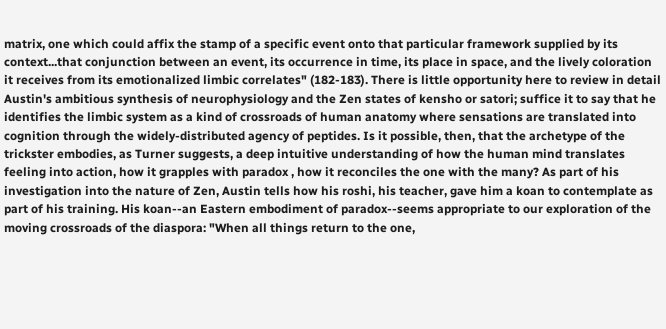matrix, one which could affix the stamp of a specific event onto that particular framework supplied by its context...that conjunction between an event, its occurrence in time, its place in space, and the lively coloration it receives from its emotionalized limbic correlates" (182-183). There is little opportunity here to review in detail Austin's ambitious synthesis of neurophysiology and the Zen states of kensho or satori; suffice it to say that he identifies the limbic system as a kind of crossroads of human anatomy where sensations are translated into cognition through the widely-distributed agency of peptides. Is it possible, then, that the archetype of the trickster embodies, as Turner suggests, a deep intuitive understanding of how the human mind translates feeling into action, how it grapples with paradox , how it reconciles the one with the many? As part of his investigation into the nature of Zen, Austin tells how his roshi, his teacher, gave him a koan to contemplate as part of his training. His koan--an Eastern embodiment of paradox--seems appropriate to our exploration of the moving crossroads of the diaspora: "When all things return to the one,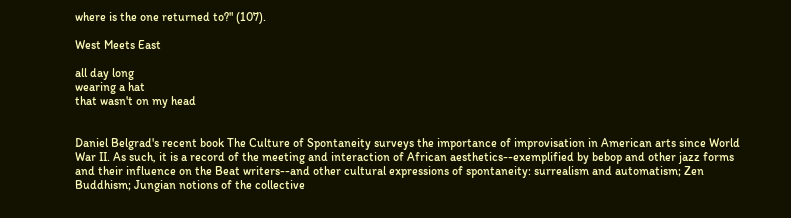where is the one returned to?" (107).

West Meets East

all day long
wearing a hat
that wasn't on my head


Daniel Belgrad's recent book The Culture of Spontaneity surveys the importance of improvisation in American arts since World War II. As such, it is a record of the meeting and interaction of African aesthetics--exemplified by bebop and other jazz forms and their influence on the Beat writers--and other cultural expressions of spontaneity: surrealism and automatism; Zen Buddhism; Jungian notions of the collective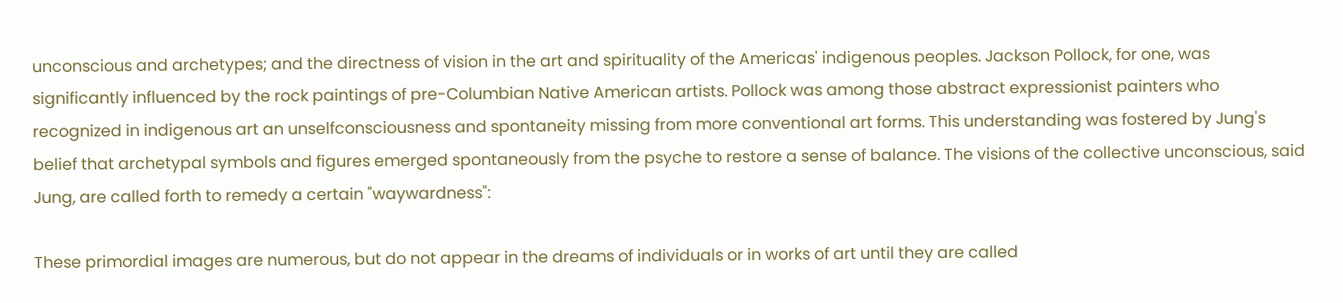unconscious and archetypes; and the directness of vision in the art and spirituality of the Americas' indigenous peoples. Jackson Pollock, for one, was significantly influenced by the rock paintings of pre-Columbian Native American artists. Pollock was among those abstract expressionist painters who recognized in indigenous art an unselfconsciousness and spontaneity missing from more conventional art forms. This understanding was fostered by Jung's belief that archetypal symbols and figures emerged spontaneously from the psyche to restore a sense of balance. The visions of the collective unconscious, said Jung, are called forth to remedy a certain "waywardness":

These primordial images are numerous, but do not appear in the dreams of individuals or in works of art until they are called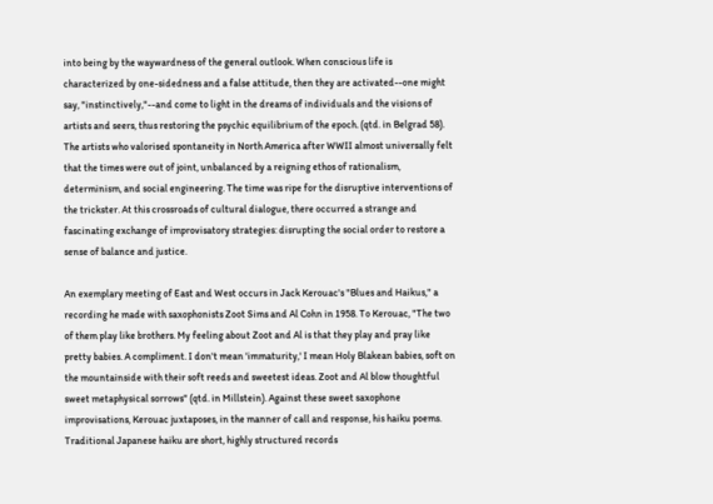into being by the waywardness of the general outlook. When conscious life is characterized by one-sidedness and a false attitude, then they are activated--one might say, "instinctively,"--and come to light in the dreams of individuals and the visions of artists and seers, thus restoring the psychic equilibrium of the epoch. (qtd. in Belgrad 58).
The artists who valorised spontaneity in North America after WWII almost universally felt that the times were out of joint, unbalanced by a reigning ethos of rationalism, determinism, and social engineering. The time was ripe for the disruptive interventions of the trickster. At this crossroads of cultural dialogue, there occurred a strange and fascinating exchange of improvisatory strategies: disrupting the social order to restore a sense of balance and justice.

An exemplary meeting of East and West occurs in Jack Kerouac's "Blues and Haikus," a recording he made with saxophonists Zoot Sims and Al Cohn in 1958. To Kerouac, "The two of them play like brothers. My feeling about Zoot and Al is that they play and pray like pretty babies. A compliment. I don't mean 'immaturity,' I mean Holy Blakean babies, soft on the mountainside with their soft reeds and sweetest ideas. Zoot and Al blow thoughtful sweet metaphysical sorrows" (qtd. in Millstein). Against these sweet saxophone improvisations, Kerouac juxtaposes, in the manner of call and response, his haiku poems. Traditional Japanese haiku are short, highly structured records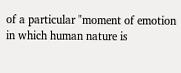of a particular "moment of emotion in which human nature is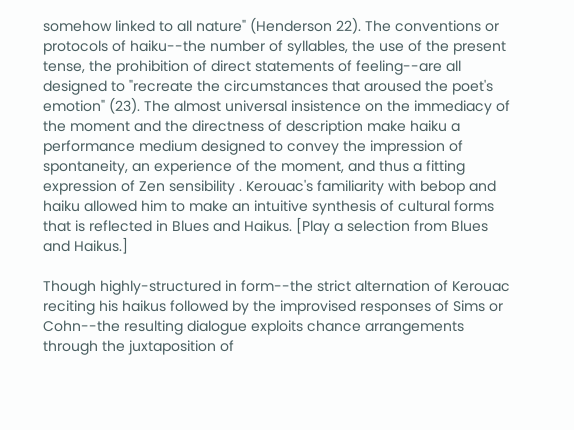somehow linked to all nature" (Henderson 22). The conventions or protocols of haiku--the number of syllables, the use of the present tense, the prohibition of direct statements of feeling--are all designed to "recreate the circumstances that aroused the poet's emotion" (23). The almost universal insistence on the immediacy of the moment and the directness of description make haiku a performance medium designed to convey the impression of spontaneity, an experience of the moment, and thus a fitting expression of Zen sensibility . Kerouac's familiarity with bebop and haiku allowed him to make an intuitive synthesis of cultural forms that is reflected in Blues and Haikus. [Play a selection from Blues and Haikus.]

Though highly-structured in form--the strict alternation of Kerouac reciting his haikus followed by the improvised responses of Sims or Cohn--the resulting dialogue exploits chance arrangements through the juxtaposition of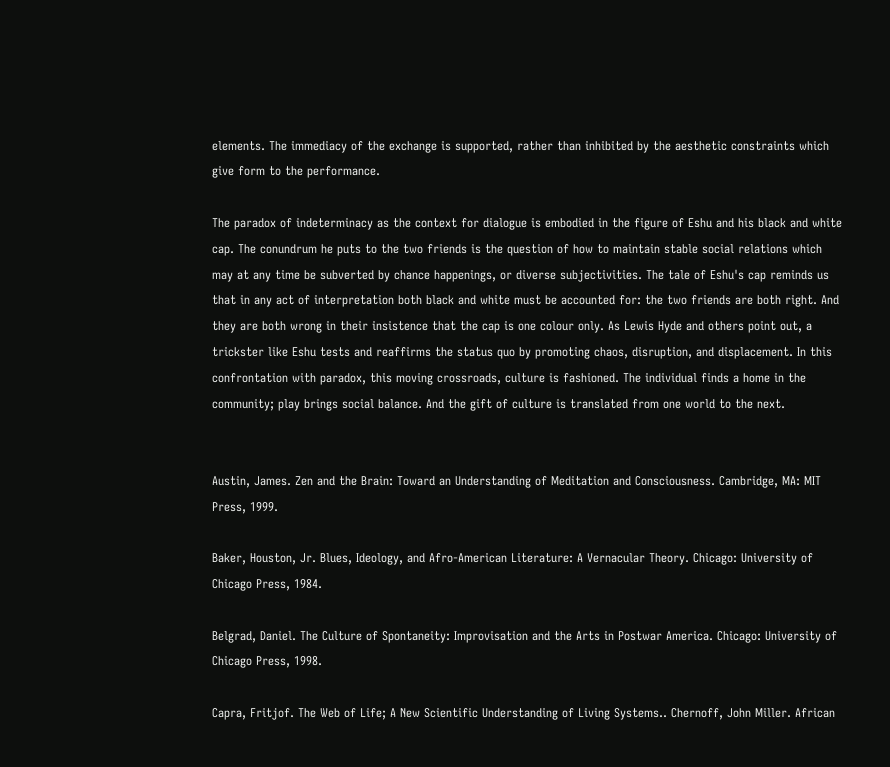elements. The immediacy of the exchange is supported, rather than inhibited by the aesthetic constraints which give form to the performance.

The paradox of indeterminacy as the context for dialogue is embodied in the figure of Eshu and his black and white cap. The conundrum he puts to the two friends is the question of how to maintain stable social relations which may at any time be subverted by chance happenings, or diverse subjectivities. The tale of Eshu's cap reminds us that in any act of interpretation both black and white must be accounted for: the two friends are both right. And they are both wrong in their insistence that the cap is one colour only. As Lewis Hyde and others point out, a trickster like Eshu tests and reaffirms the status quo by promoting chaos, disruption, and displacement. In this confrontation with paradox, this moving crossroads, culture is fashioned. The individual finds a home in the community; play brings social balance. And the gift of culture is translated from one world to the next.


Austin, James. Zen and the Brain: Toward an Understanding of Meditation and Consciousness. Cambridge, MA: MIT Press, 1999.

Baker, Houston, Jr. Blues, Ideology, and Afro-American Literature: A Vernacular Theory. Chicago: University of Chicago Press, 1984.

Belgrad, Daniel. The Culture of Spontaneity: Improvisation and the Arts in Postwar America. Chicago: University of Chicago Press, 1998.

Capra, Fritjof. The Web of Life; A New Scientific Understanding of Living Systems.. Chernoff, John Miller. African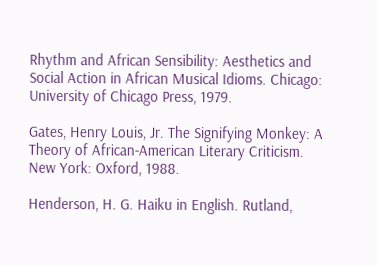Rhythm and African Sensibility: Aesthetics and Social Action in African Musical Idioms. Chicago: University of Chicago Press, 1979.

Gates, Henry Louis, Jr. The Signifying Monkey: A Theory of African-American Literary Criticism. New York: Oxford, 1988.

Henderson, H. G. Haiku in English. Rutland,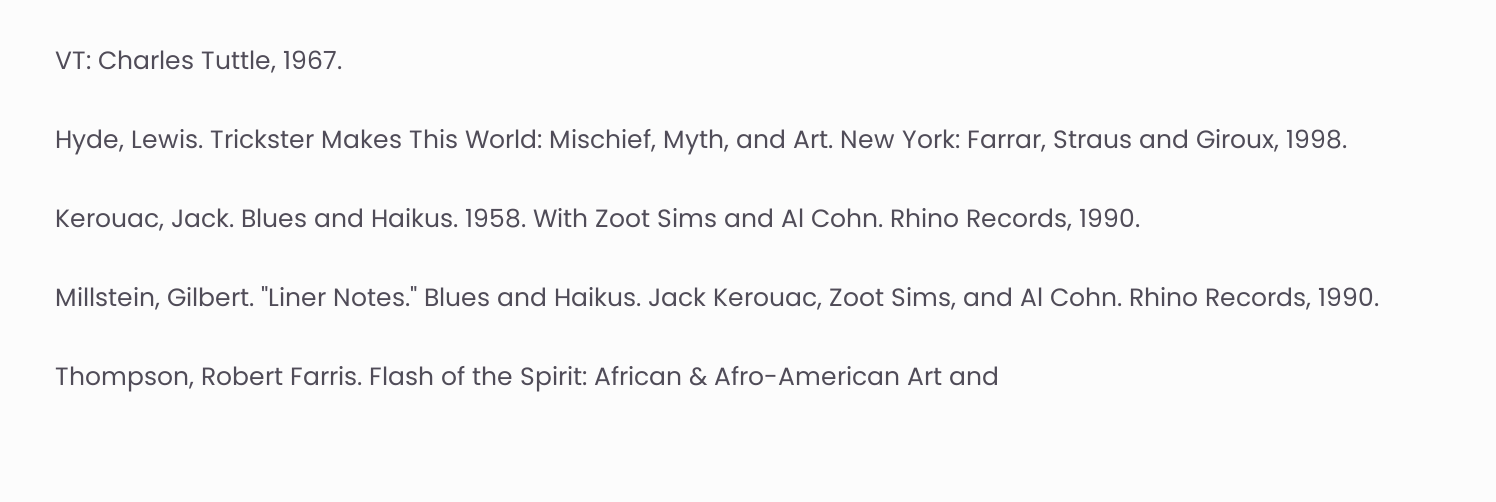VT: Charles Tuttle, 1967.

Hyde, Lewis. Trickster Makes This World: Mischief, Myth, and Art. New York: Farrar, Straus and Giroux, 1998.

Kerouac, Jack. Blues and Haikus. 1958. With Zoot Sims and Al Cohn. Rhino Records, 1990.

Millstein, Gilbert. "Liner Notes." Blues and Haikus. Jack Kerouac, Zoot Sims, and Al Cohn. Rhino Records, 1990.

Thompson, Robert Farris. Flash of the Spirit: African & Afro-American Art and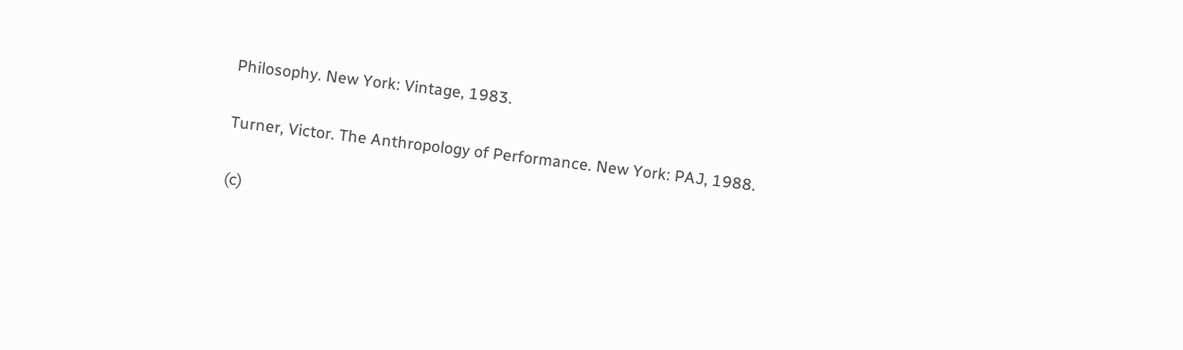Philosophy. New York: Vintage, 1983.

Turner, Victor. The Anthropology of Performance. New York: PAJ, 1988.

(c)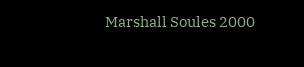Marshall Soules 2000